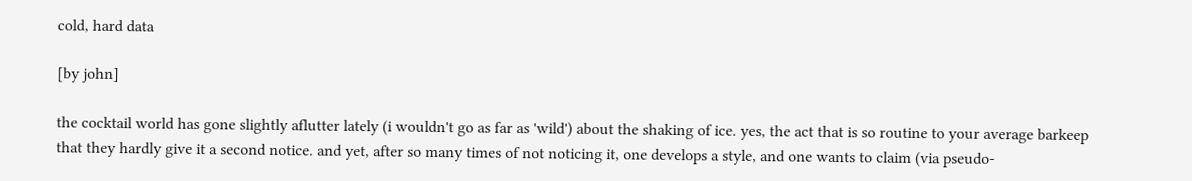cold, hard data

[by john]

the cocktail world has gone slightly aflutter lately (i wouldn't go as far as 'wild') about the shaking of ice. yes, the act that is so routine to your average barkeep that they hardly give it a second notice. and yet, after so many times of not noticing it, one develops a style, and one wants to claim (via pseudo-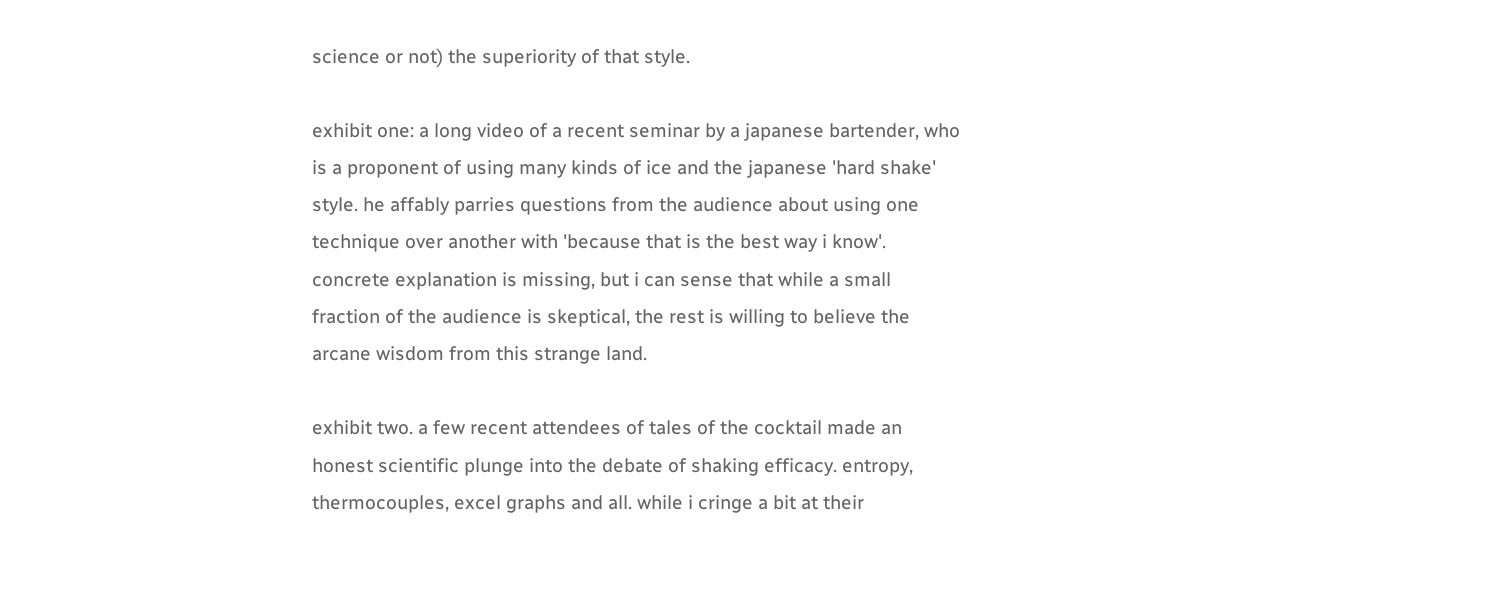science or not) the superiority of that style.

exhibit one: a long video of a recent seminar by a japanese bartender, who is a proponent of using many kinds of ice and the japanese 'hard shake' style. he affably parries questions from the audience about using one technique over another with 'because that is the best way i know'. concrete explanation is missing, but i can sense that while a small fraction of the audience is skeptical, the rest is willing to believe the arcane wisdom from this strange land.

exhibit two. a few recent attendees of tales of the cocktail made an honest scientific plunge into the debate of shaking efficacy. entropy, thermocouples, excel graphs and all. while i cringe a bit at their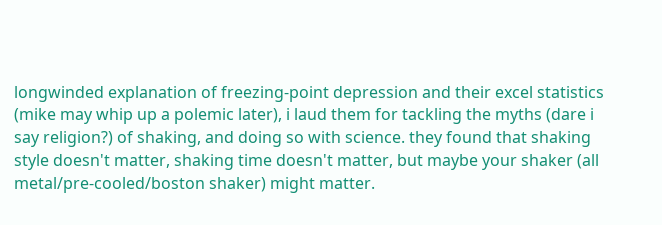longwinded explanation of freezing-point depression and their excel statistics (mike may whip up a polemic later), i laud them for tackling the myths (dare i say religion?) of shaking, and doing so with science. they found that shaking style doesn't matter, shaking time doesn't matter, but maybe your shaker (all metal/pre-cooled/boston shaker) might matter.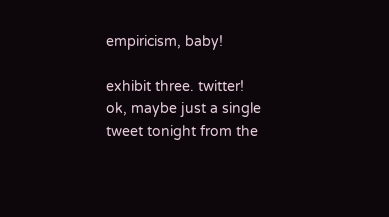empiricism, baby!

exhibit three. twitter! ok, maybe just a single tweet tonight from the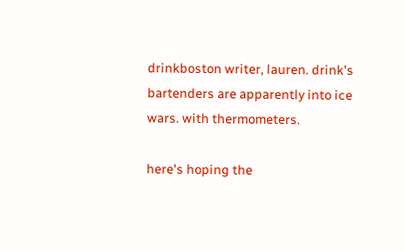drinkboston writer, lauren. drink's bartenders are apparently into ice wars. with thermometers.

here's hoping the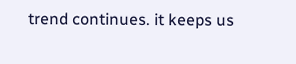trend continues. it keeps us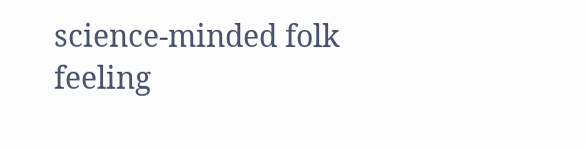science-minded folk feeling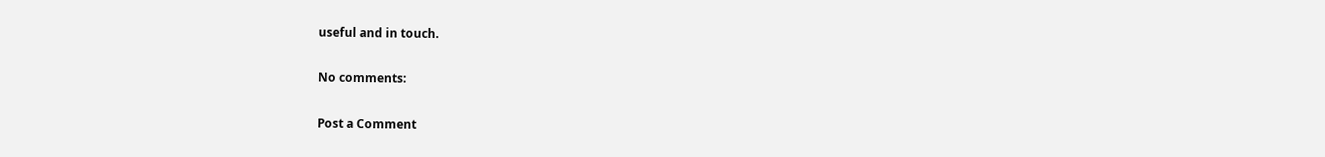useful and in touch.

No comments:

Post a Comment